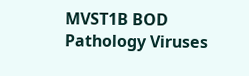MVST1B BOD Pathology Viruses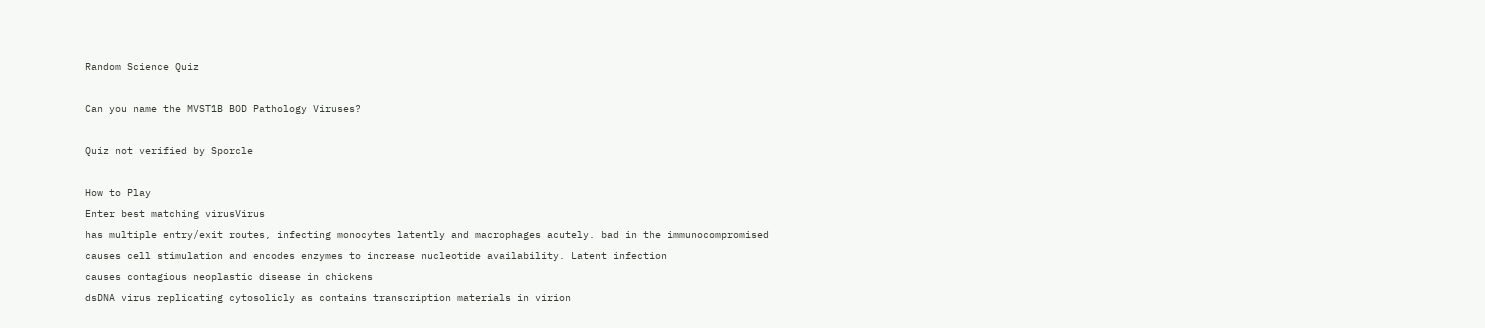Random Science Quiz

Can you name the MVST1B BOD Pathology Viruses?

Quiz not verified by Sporcle

How to Play
Enter best matching virusVirus
has multiple entry/exit routes, infecting monocytes latently and macrophages acutely. bad in the immunocompromised
causes cell stimulation and encodes enzymes to increase nucleotide availability. Latent infection
causes contagious neoplastic disease in chickens
dsDNA virus replicating cytosolicly as contains transcription materials in virion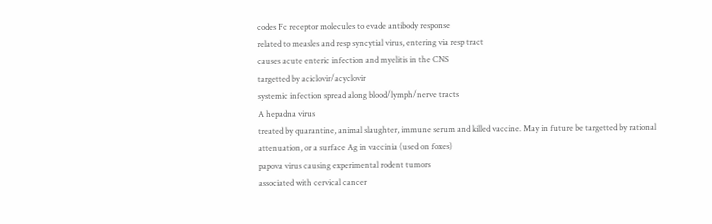codes Fc receptor molecules to evade antibody response
related to measles and resp syncytial virus, entering via resp tract
causes acute enteric infection and myelitis in the CNS
targetted by aciclovir/acyclovir
systemic infection spread along blood/lymph/nerve tracts
A hepadna virus
treated by quarantine, animal slaughter, immune serum and killed vaccine. May in future be targetted by rational attenuation, or a surface Ag in vaccinia (used on foxes)
papova virus causing experimental rodent tumors
associated with cervical cancer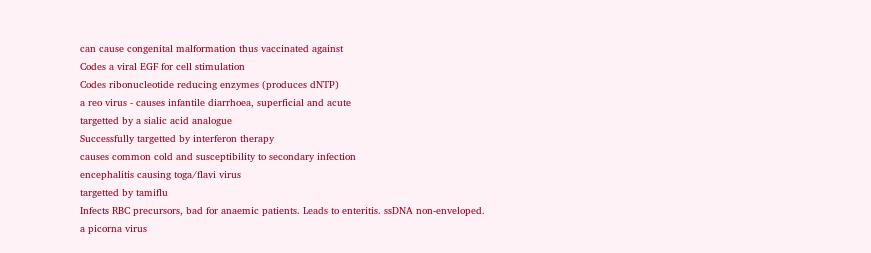can cause congenital malformation thus vaccinated against
Codes a viral EGF for cell stimulation
Codes ribonucleotide reducing enzymes (produces dNTP)
a reo virus - causes infantile diarrhoea, superficial and acute
targetted by a sialic acid analogue
Successfully targetted by interferon therapy
causes common cold and susceptibility to secondary infection
encephalitis causing toga/flavi virus
targetted by tamiflu
Infects RBC precursors, bad for anaemic patients. Leads to enteritis. ssDNA non-enveloped.
a picorna virus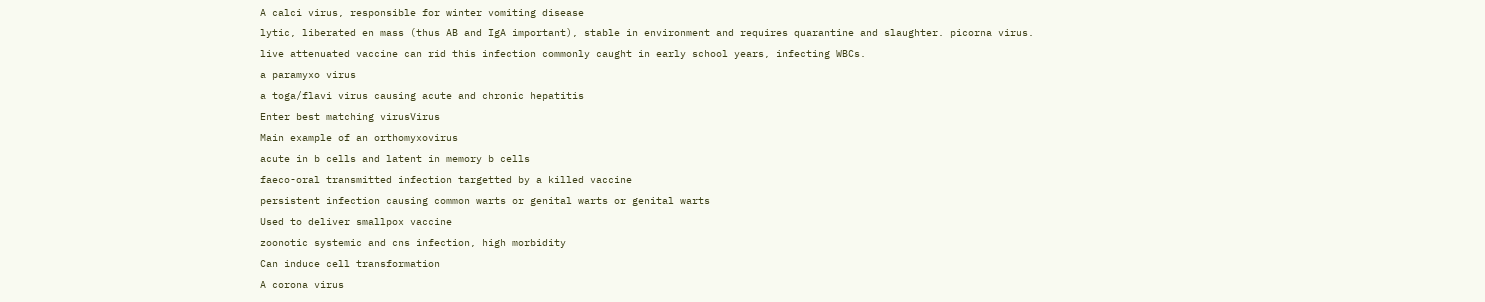A calci virus, responsible for winter vomiting disease
lytic, liberated en mass (thus AB and IgA important), stable in environment and requires quarantine and slaughter. picorna virus.
live attenuated vaccine can rid this infection commonly caught in early school years, infecting WBCs.
a paramyxo virus
a toga/flavi virus causing acute and chronic hepatitis
Enter best matching virusVirus
Main example of an orthomyxovirus
acute in b cells and latent in memory b cells
faeco-oral transmitted infection targetted by a killed vaccine
persistent infection causing common warts or genital warts or genital warts
Used to deliver smallpox vaccine
zoonotic systemic and cns infection, high morbidity
Can induce cell transformation
A corona virus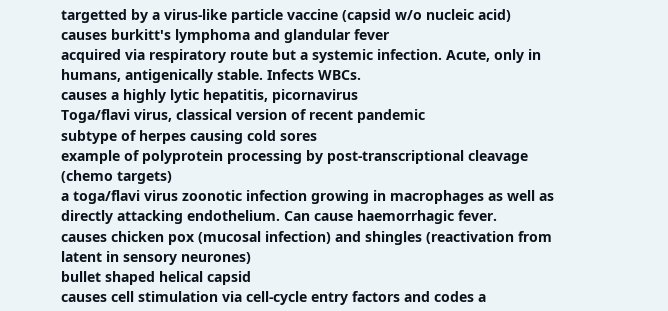targetted by a virus-like particle vaccine (capsid w/o nucleic acid)
causes burkitt's lymphoma and glandular fever
acquired via respiratory route but a systemic infection. Acute, only in humans, antigenically stable. Infects WBCs.
causes a highly lytic hepatitis, picornavirus
Toga/flavi virus, classical version of recent pandemic
subtype of herpes causing cold sores
example of polyprotein processing by post-transcriptional cleavage (chemo targets)
a toga/flavi virus zoonotic infection growing in macrophages as well as directly attacking endothelium. Can cause haemorrhagic fever.
causes chicken pox (mucosal infection) and shingles (reactivation from latent in sensory neurones)
bullet shaped helical capsid
causes cell stimulation via cell-cycle entry factors and codes a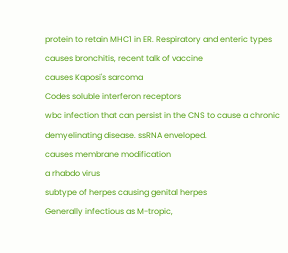protein to retain MHC1 in ER. Respiratory and enteric types
causes bronchitis, recent talk of vaccine
causes Kaposi's sarcoma
Codes soluble interferon receptors
wbc infection that can persist in the CNS to cause a chronic demyelinating disease. ssRNA enveloped.
causes membrane modification
a rhabdo virus
subtype of herpes causing genital herpes
Generally infectious as M-tropic,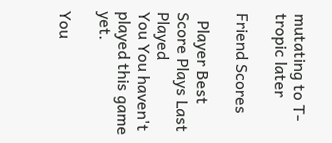mutating to T-tropic later

Friend Scores

  Player Best Score Plays Last Played
You You haven't played this game yet.

You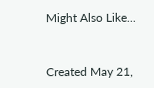Might Also Like...


Created May 21,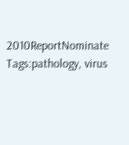2010ReportNominate
Tags:pathology, virus